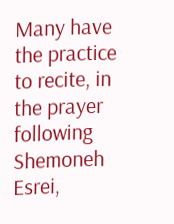Many have the practice to recite, in the prayer following Shemoneh Esrei,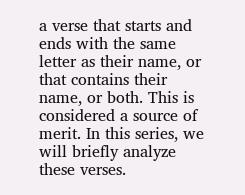a verse that starts and ends with the same letter as their name, or that contains their name, or both. This is considered a source of merit. In this series, we will briefly analyze these verses.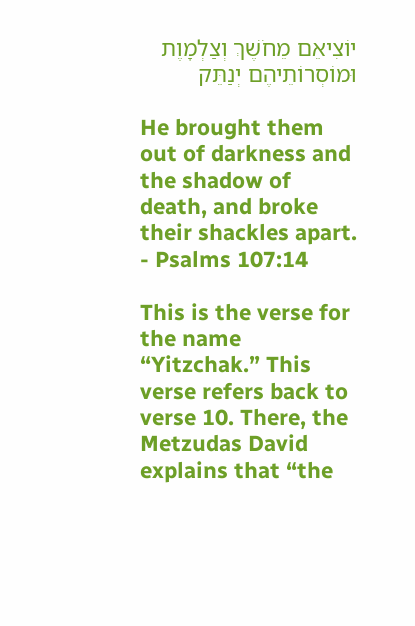יוֹצִיאֵם מֵחֹשֶׁךְ וְצַלְמָוֶת וּמוֹסְרוֹתֵיהֶם יְנַתֵּק

He brought them out of darkness and the shadow of death, and broke their shackles apart. - Psalms 107:14

This is the verse for the name “Yitzchak.” This verse refers back to verse 10. There, the Metzudas David explains that “the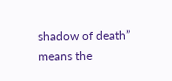shadow of death” means the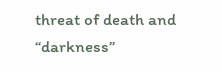threat of death and “darkness”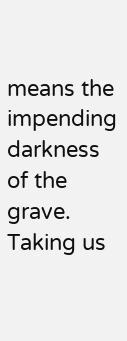means the impending darkness of the grave. Taking us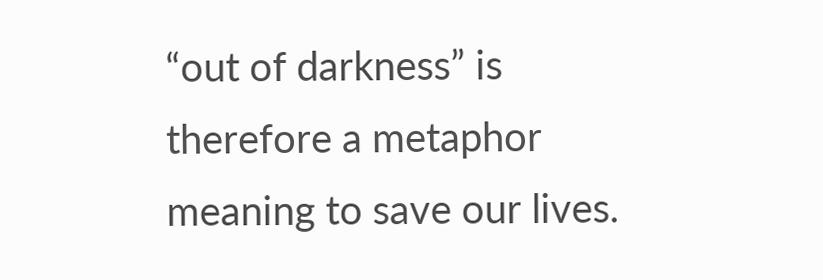“out of darkness” is therefore a metaphor meaning to save our lives.